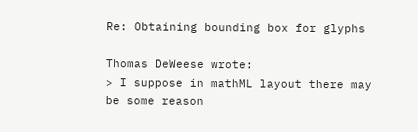Re: Obtaining bounding box for glyphs

Thomas DeWeese wrote:
> I suppose in mathML layout there may be some reason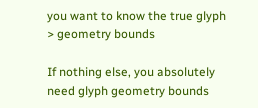you want to know the true glyph
> geometry bounds

If nothing else, you absolutely need glyph geometry bounds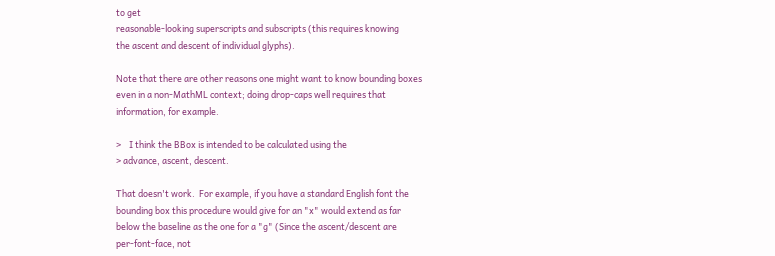to get
reasonable-looking superscripts and subscripts (this requires knowing
the ascent and descent of individual glyphs).

Note that there are other reasons one might want to know bounding boxes
even in a non-MathML context; doing drop-caps well requires that
information, for example.

>    I think the BBox is intended to be calculated using the
> advance, ascent, descent.

That doesn't work.  For example, if you have a standard English font the
bounding box this procedure would give for an "x" would extend as far
below the baseline as the one for a "g" (Since the ascent/descent are
per-font-face, not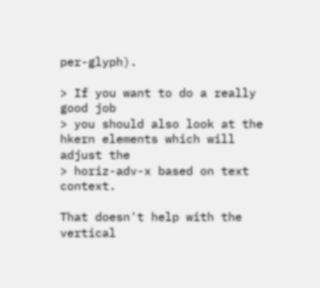per-glyph).

> If you want to do a really good job
> you should also look at the hkern elements which will adjust the
> horiz-adv-x based on text context.

That doesn't help with the vertical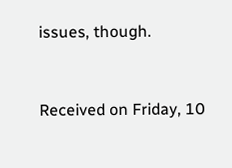issues, though.


Received on Friday, 10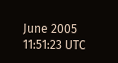June 2005 11:51:23 UTC